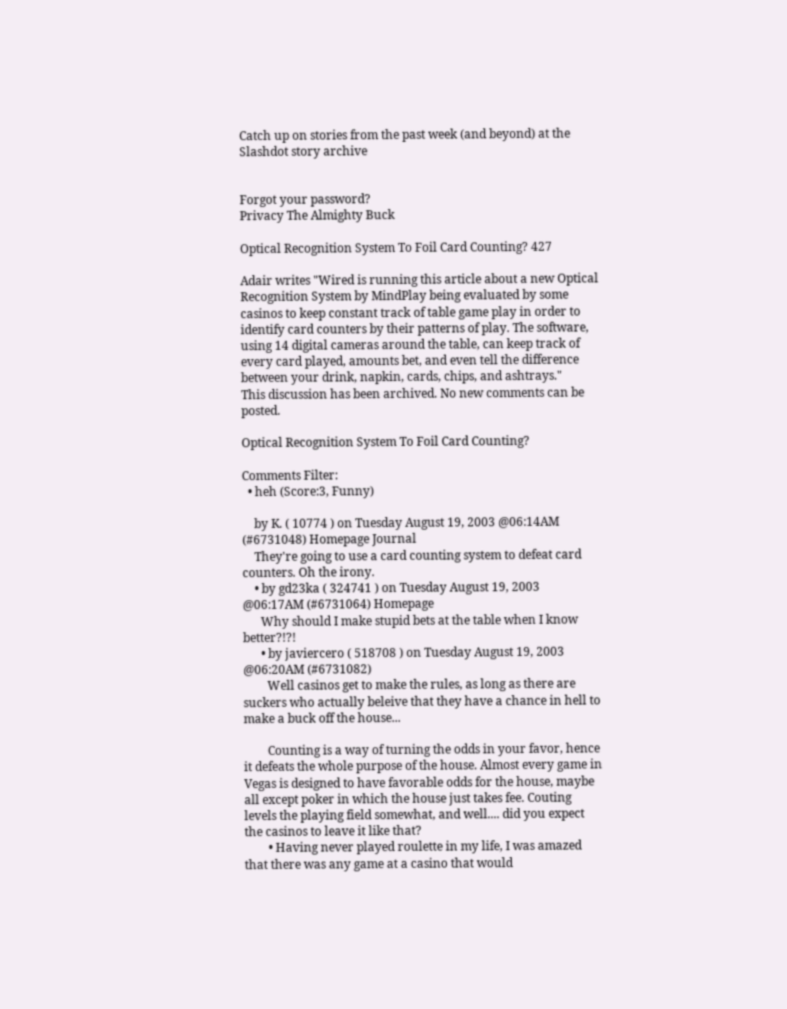Catch up on stories from the past week (and beyond) at the Slashdot story archive


Forgot your password?
Privacy The Almighty Buck

Optical Recognition System To Foil Card Counting? 427

Adair writes "Wired is running this article about a new Optical Recognition System by MindPlay being evaluated by some casinos to keep constant track of table game play in order to identify card counters by their patterns of play. The software, using 14 digital cameras around the table, can keep track of every card played, amounts bet, and even tell the difference between your drink, napkin, cards, chips, and ashtrays."
This discussion has been archived. No new comments can be posted.

Optical Recognition System To Foil Card Counting?

Comments Filter:
  • heh (Score:3, Funny)

    by K. ( 10774 ) on Tuesday August 19, 2003 @06:14AM (#6731048) Homepage Journal
    They're going to use a card counting system to defeat card counters. Oh the irony.
    • by gd23ka ( 324741 ) on Tuesday August 19, 2003 @06:17AM (#6731064) Homepage
      Why should I make stupid bets at the table when I know better?!?!
      • by javiercero ( 518708 ) on Tuesday August 19, 2003 @06:20AM (#6731082)
        Well casinos get to make the rules, as long as there are suckers who actually beleive that they have a chance in hell to make a buck off the house...

        Counting is a way of turning the odds in your favor, hence it defeats the whole purpose of the house. Almost every game in Vegas is designed to have favorable odds for the house, maybe all except poker in which the house just takes fee. Couting levels the playing field somewhat, and well.... did you expect the casinos to leave it like that?
        • Having never played roulette in my life, I was amazed that there was any game at a casino that would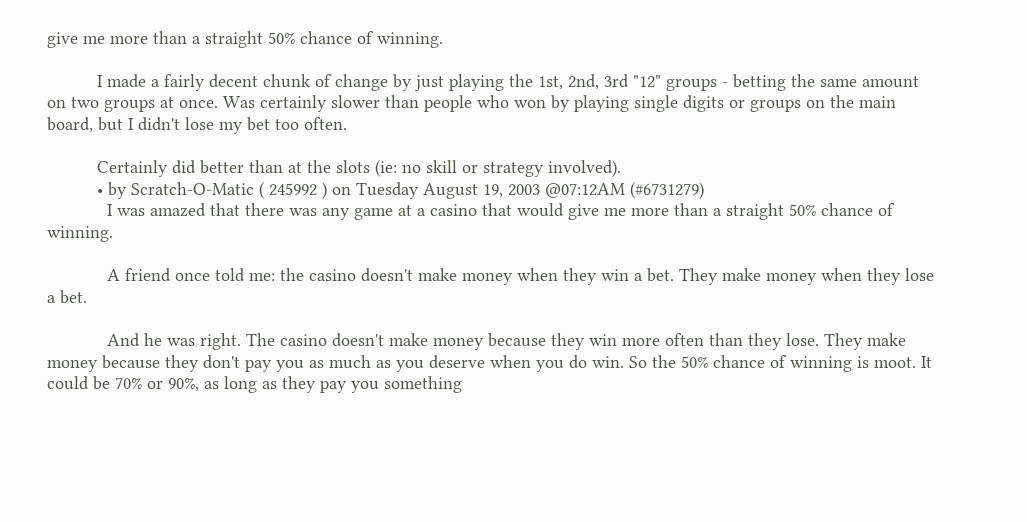give me more than a straight 50% chance of winning.

          I made a fairly decent chunk of change by just playing the 1st, 2nd, 3rd "12" groups - betting the same amount on two groups at once. Was certainly slower than people who won by playing single digits or groups on the main board, but I didn't lose my bet too often.

          Certainly did better than at the slots (ie: no skill or strategy involved).
          • by Scratch-O-Matic ( 245992 ) on Tuesday August 19, 2003 @07:12AM (#6731279)
            I was amazed that there was any game at a casino that would give me more than a straight 50% chance of winning.

            A friend once told me: the casino doesn't make money when they win a bet. They make money when they lose a bet.

            And he was right. The casino doesn't make money because they win more often than they lose. They make money because they don't pay you as much as you deserve when you do win. So the 50% chance of winning is moot. It could be 70% or 90%, as long as they pay you something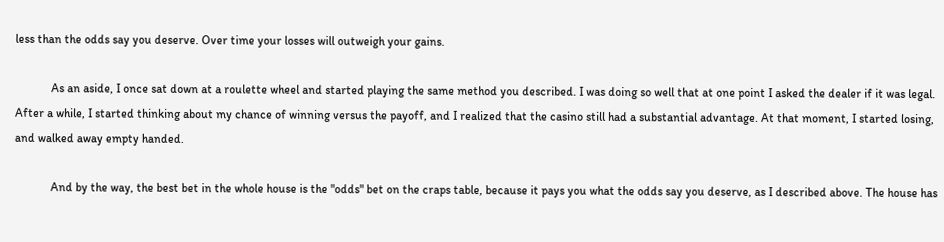less than the odds say you deserve. Over time your losses will outweigh your gains.

            As an aside, I once sat down at a roulette wheel and started playing the same method you described. I was doing so well that at one point I asked the dealer if it was legal. After a while, I started thinking about my chance of winning versus the payoff, and I realized that the casino still had a substantial advantage. At that moment, I started losing, and walked away empty handed.

            And by the way, the best bet in the whole house is the "odds" bet on the craps table, because it pays you what the odds say you deserve, as I described above. The house has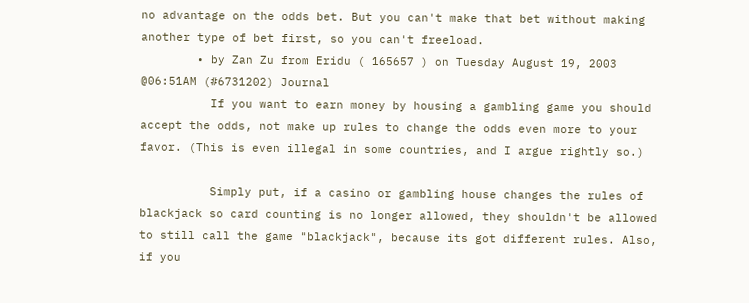no advantage on the odds bet. But you can't make that bet without making another type of bet first, so you can't freeload.
        • by Zan Zu from Eridu ( 165657 ) on Tuesday August 19, 2003 @06:51AM (#6731202) Journal
          If you want to earn money by housing a gambling game you should accept the odds, not make up rules to change the odds even more to your favor. (This is even illegal in some countries, and I argue rightly so.)

          Simply put, if a casino or gambling house changes the rules of blackjack so card counting is no longer allowed, they shouldn't be allowed to still call the game "blackjack", because its got different rules. Also, if you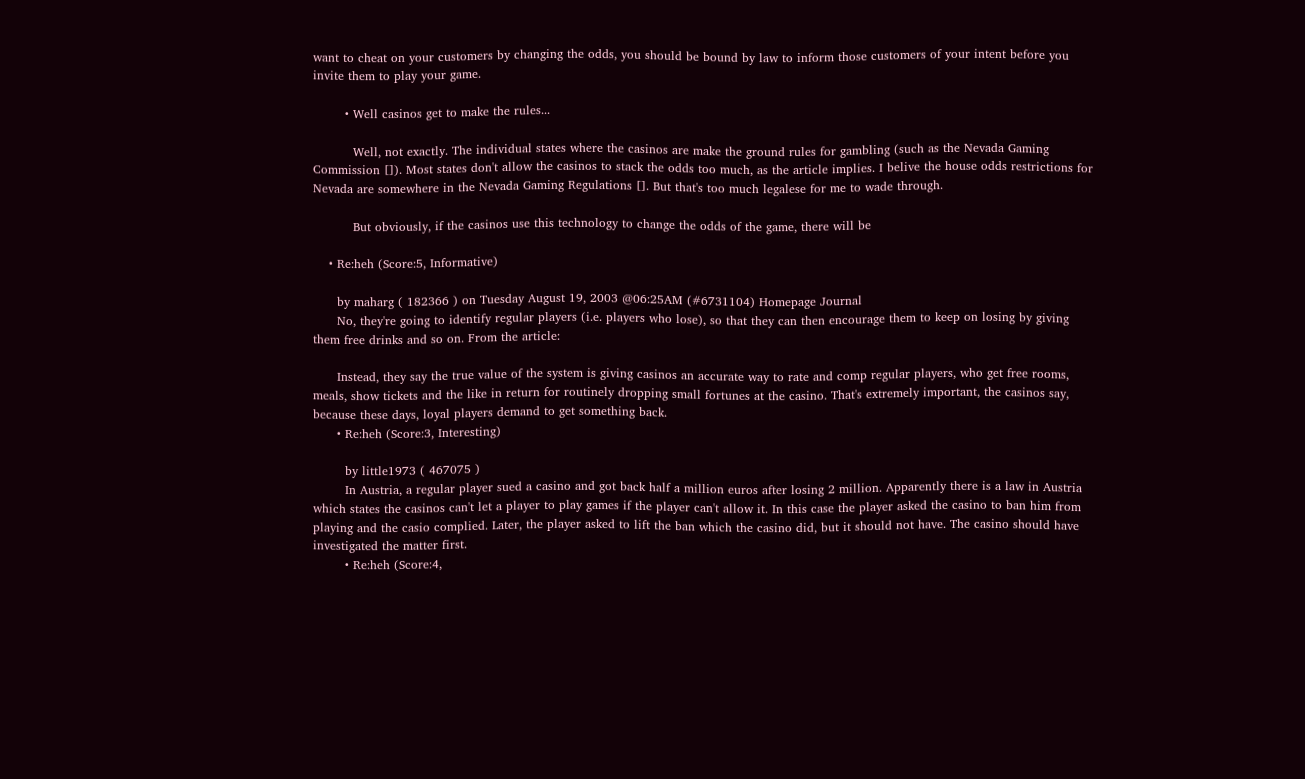want to cheat on your customers by changing the odds, you should be bound by law to inform those customers of your intent before you invite them to play your game.

        • Well casinos get to make the rules...

          Well, not exactly. The individual states where the casinos are make the ground rules for gambling (such as the Nevada Gaming Commission []). Most states don't allow the casinos to stack the odds too much, as the article implies. I belive the house odds restrictions for Nevada are somewhere in the Nevada Gaming Regulations []. But that's too much legalese for me to wade through.

          But obviously, if the casinos use this technology to change the odds of the game, there will be

    • Re:heh (Score:5, Informative)

      by maharg ( 182366 ) on Tuesday August 19, 2003 @06:25AM (#6731104) Homepage Journal
      No, they're going to identify regular players (i.e. players who lose), so that they can then encourage them to keep on losing by giving them free drinks and so on. From the article:

      Instead, they say the true value of the system is giving casinos an accurate way to rate and comp regular players, who get free rooms, meals, show tickets and the like in return for routinely dropping small fortunes at the casino. That's extremely important, the casinos say, because these days, loyal players demand to get something back.
      • Re:heh (Score:3, Interesting)

        by little1973 ( 467075 )
        In Austria, a regular player sued a casino and got back half a million euros after losing 2 million. Apparently there is a law in Austria which states the casinos can't let a player to play games if the player can't allow it. In this case the player asked the casino to ban him from playing and the casio complied. Later, the player asked to lift the ban which the casino did, but it should not have. The casino should have investigated the matter first.
        • Re:heh (Score:4,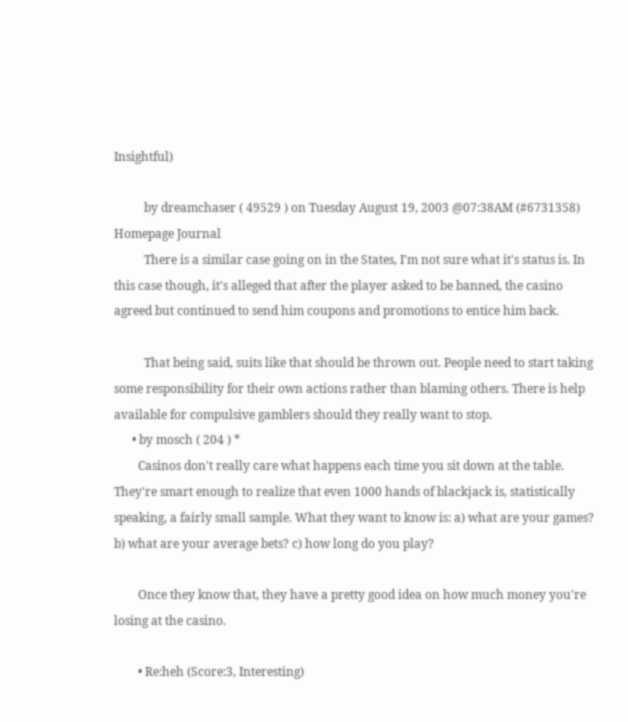Insightful)

          by dreamchaser ( 49529 ) on Tuesday August 19, 2003 @07:38AM (#6731358) Homepage Journal
          There is a similar case going on in the States, I'm not sure what it's status is. In this case though, it's alleged that after the player asked to be banned, the casino agreed but continued to send him coupons and promotions to entice him back.

          That being said, suits like that should be thrown out. People need to start taking some responsibility for their own actions rather than blaming others. There is help available for compulsive gamblers should they really want to stop.
      • by mosch ( 204 ) *
        Casinos don't really care what happens each time you sit down at the table. They're smart enough to realize that even 1000 hands of blackjack is, statistically speaking, a fairly small sample. What they want to know is: a) what are your games? b) what are your average bets? c) how long do you play?

        Once they know that, they have a pretty good idea on how much money you're losing at the casino.

        • Re:heh (Score:3, Interesting)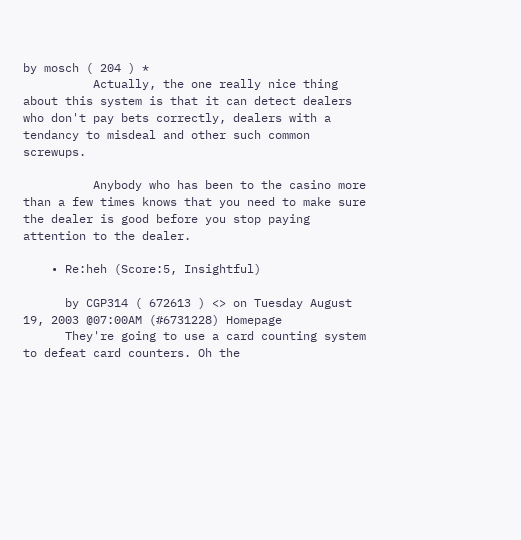by mosch ( 204 ) *
          Actually, the one really nice thing about this system is that it can detect dealers who don't pay bets correctly, dealers with a tendancy to misdeal and other such common screwups.

          Anybody who has been to the casino more than a few times knows that you need to make sure the dealer is good before you stop paying attention to the dealer.

    • Re:heh (Score:5, Insightful)

      by CGP314 ( 672613 ) <> on Tuesday August 19, 2003 @07:00AM (#6731228) Homepage
      They're going to use a card counting system to defeat card counters. Oh the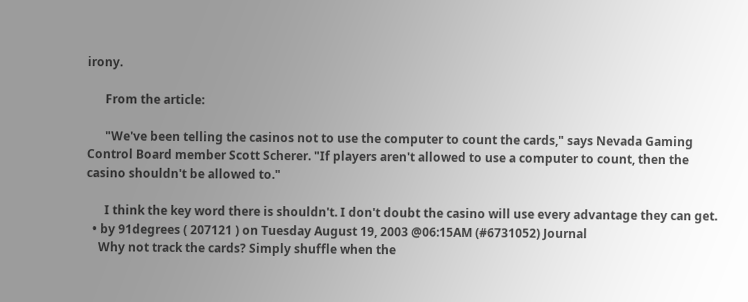irony.

      From the article:

      "We've been telling the casinos not to use the computer to count the cards," says Nevada Gaming Control Board member Scott Scherer. "If players aren't allowed to use a computer to count, then the casino shouldn't be allowed to."

      I think the key word there is shouldn't. I don't doubt the casino will use every advantage they can get.
  • by 91degrees ( 207121 ) on Tuesday August 19, 2003 @06:15AM (#6731052) Journal
    Why not track the cards? Simply shuffle when the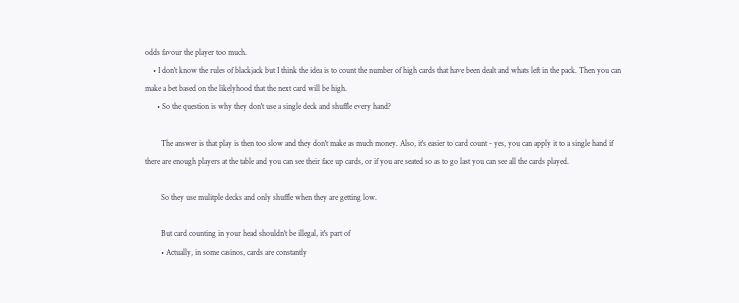odds favour the player too much.
    • I don't know the rules of blackjack but I think the idea is to count the number of high cards that have been dealt and whats left in the pack. Then you can make a bet based on the likelyhood that the next card will be high.
      • So the question is why they don't use a single deck and shuffle every hand?

        The answer is that play is then too slow and they don't make as much money. Also, it's easier to card count - yes, you can apply it to a single hand if there are enough players at the table and you can see their face up cards, or if you are seated so as to go last you can see all the cards played.

        So they use mulitple decks and only shuffle when they are getting low.

        But card counting in your head shouldn't be illegal, it's part of
        • Actually, in some casinos, cards are constantly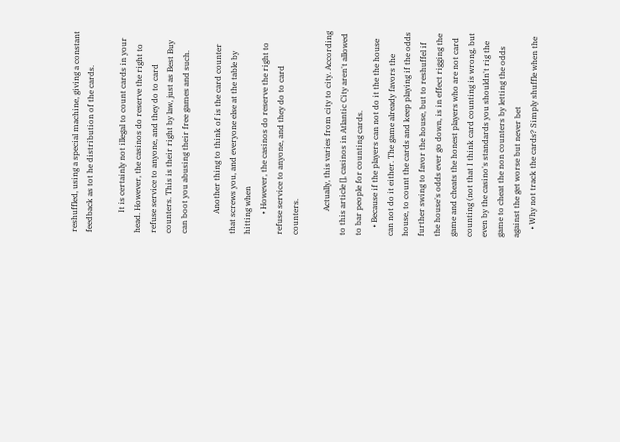reshuffled, using a special machine, giving a constant feedback as tot he distribution of the cards.

          It is certainly not illegal to count cards in your head. However, the casinos do reserve the right to refuse service to anyone, and they do to card counters. This is their right by law, just as Best Buy can boot you abusing their free games and such.

          Another thing to think of is the card counter that screws you, and everyone else at the table by hitting when
          • However, the casinos do reserve the right to refuse service to anyone, and they do to card counters.

            Actually, this varies from city to city. According to this article [], casinos in Atlantic City aren't allowed to bar people for counting cards.
    • Because if the players can not do it the the house can not do it either. The game already favors the house, to count the cards and keep playing if the odds further swing to favor the house, but to reshuffel if the house's odds ever go down, is in effect rigging the game and cheats the honest players who are not card counting (not that I think card counting is wrong, but even by the casino's standards you shouldn't rig the game to cheat the non counters by letting the odds against the get worse but never bet
    • Why not track the cards? Simply shuffle when the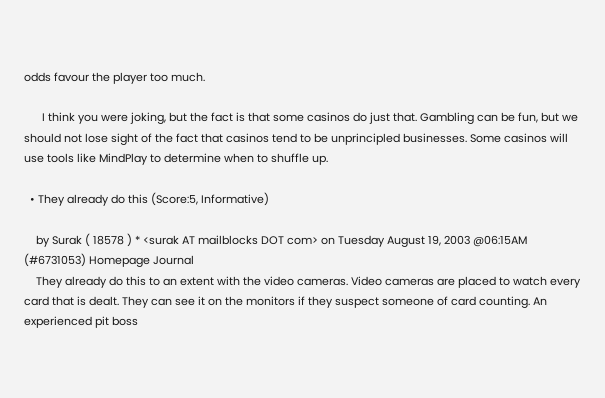odds favour the player too much.

      I think you were joking, but the fact is that some casinos do just that. Gambling can be fun, but we should not lose sight of the fact that casinos tend to be unprincipled businesses. Some casinos will use tools like MindPlay to determine when to shuffle up.

  • They already do this (Score:5, Informative)

    by Surak ( 18578 ) * <surak AT mailblocks DOT com> on Tuesday August 19, 2003 @06:15AM (#6731053) Homepage Journal
    They already do this to an extent with the video cameras. Video cameras are placed to watch every card that is dealt. They can see it on the monitors if they suspect someone of card counting. An experienced pit boss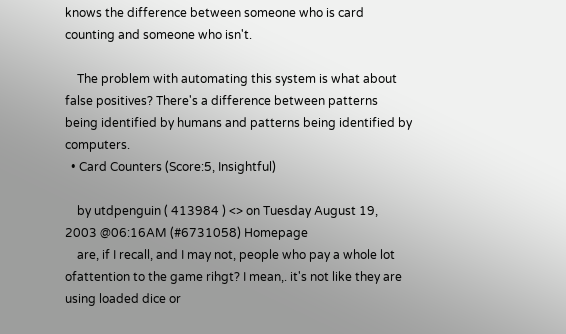knows the difference between someone who is card counting and someone who isn't.

    The problem with automating this system is what about false positives? There's a difference between patterns being identified by humans and patterns being identified by computers.
  • Card Counters (Score:5, Insightful)

    by utdpenguin ( 413984 ) <> on Tuesday August 19, 2003 @06:16AM (#6731058) Homepage
    are, if I recall, and I may not, people who pay a whole lot ofattention to the game rihgt? I mean,. it's not like they are using loaded dice or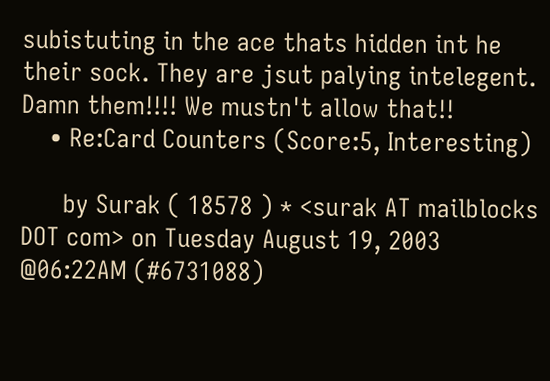subistuting in the ace thats hidden int he their sock. They are jsut palying intelegent. Damn them!!!! We mustn't allow that!!
    • Re:Card Counters (Score:5, Interesting)

      by Surak ( 18578 ) * <surak AT mailblocks DOT com> on Tuesday August 19, 2003 @06:22AM (#6731088)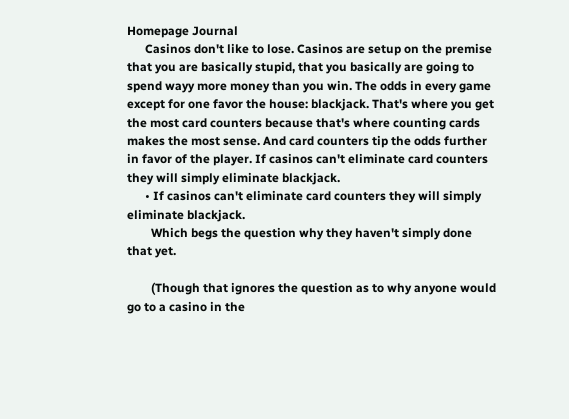Homepage Journal
      Casinos don't like to lose. Casinos are setup on the premise that you are basically stupid, that you basically are going to spend wayy more money than you win. The odds in every game except for one favor the house: blackjack. That's where you get the most card counters because that's where counting cards makes the most sense. And card counters tip the odds further in favor of the player. If casinos can't eliminate card counters they will simply eliminate blackjack.
      • If casinos can't eliminate card counters they will simply eliminate blackjack.
        Which begs the question why they haven't simply done that yet.

        (Though that ignores the question as to why anyone would go to a casino in the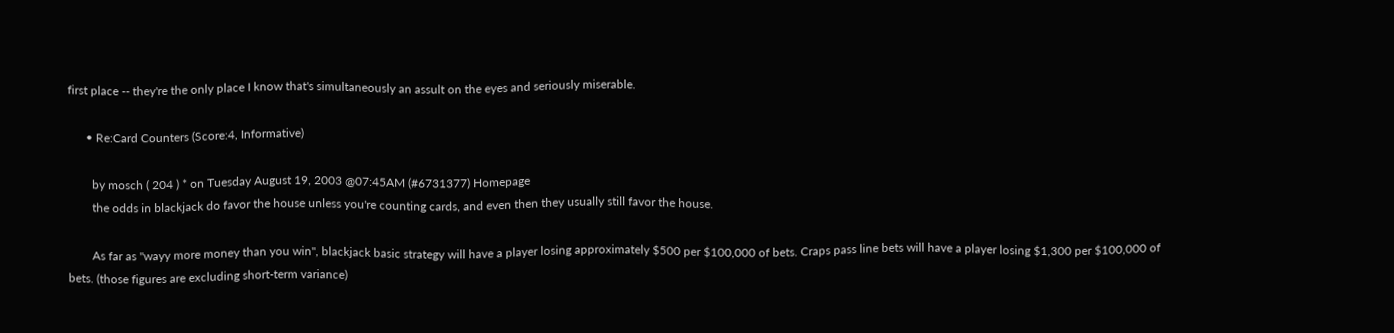first place -- they're the only place I know that's simultaneously an assult on the eyes and seriously miserable.

      • Re:Card Counters (Score:4, Informative)

        by mosch ( 204 ) * on Tuesday August 19, 2003 @07:45AM (#6731377) Homepage
        the odds in blackjack do favor the house unless you're counting cards, and even then they usually still favor the house.

        As far as "wayy more money than you win", blackjack basic strategy will have a player losing approximately $500 per $100,000 of bets. Craps pass line bets will have a player losing $1,300 per $100,000 of bets. (those figures are excluding short-term variance)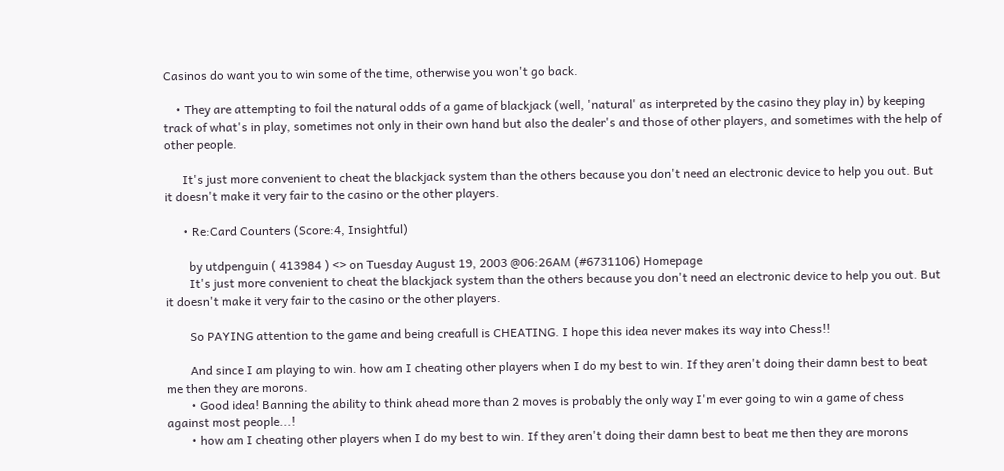Casinos do want you to win some of the time, otherwise you won't go back.

    • They are attempting to foil the natural odds of a game of blackjack (well, 'natural' as interpreted by the casino they play in) by keeping track of what's in play, sometimes not only in their own hand but also the dealer's and those of other players, and sometimes with the help of other people.

      It's just more convenient to cheat the blackjack system than the others because you don't need an electronic device to help you out. But it doesn't make it very fair to the casino or the other players.

      • Re:Card Counters (Score:4, Insightful)

        by utdpenguin ( 413984 ) <> on Tuesday August 19, 2003 @06:26AM (#6731106) Homepage
        It's just more convenient to cheat the blackjack system than the others because you don't need an electronic device to help you out. But it doesn't make it very fair to the casino or the other players.

        So PAYING attention to the game and being creafull is CHEATING. I hope this idea never makes its way into Chess!!

        And since I am playing to win. how am I cheating other players when I do my best to win. If they aren't doing their damn best to beat me then they are morons.
        • Good idea! Banning the ability to think ahead more than 2 moves is probably the only way I'm ever going to win a game of chess against most people...!
        • how am I cheating other players when I do my best to win. If they aren't doing their damn best to beat me then they are morons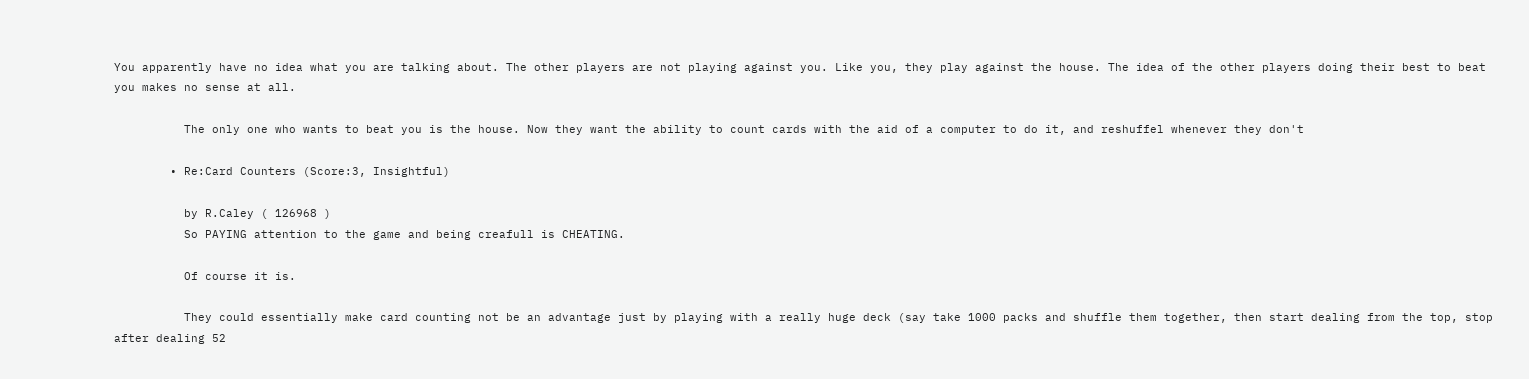You apparently have no idea what you are talking about. The other players are not playing against you. Like you, they play against the house. The idea of the other players doing their best to beat you makes no sense at all.

          The only one who wants to beat you is the house. Now they want the ability to count cards with the aid of a computer to do it, and reshuffel whenever they don't

        • Re:Card Counters (Score:3, Insightful)

          by R.Caley ( 126968 )
          So PAYING attention to the game and being creafull is CHEATING.

          Of course it is.

          They could essentially make card counting not be an advantage just by playing with a really huge deck (say take 1000 packs and shuffle them together, then start dealing from the top, stop after dealing 52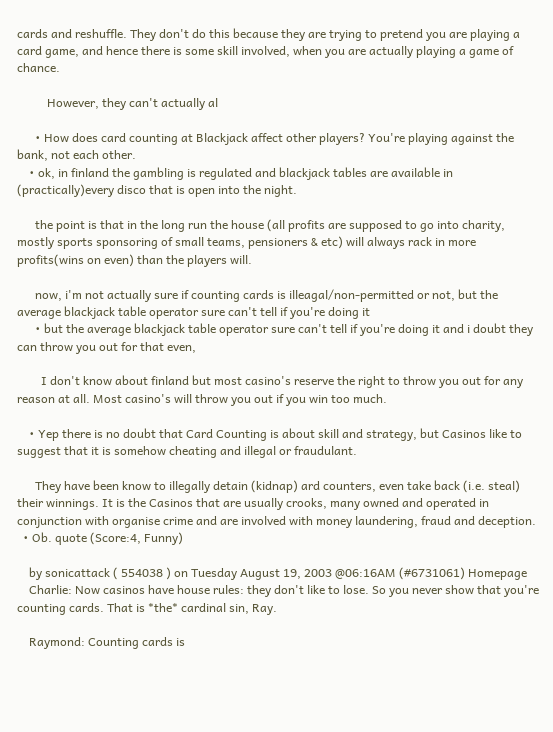cards and reshuffle. They don't do this because they are trying to pretend you are playing a card game, and hence there is some skill involved, when you are actually playing a game of chance.

          However, they can't actually al

      • How does card counting at Blackjack affect other players? You're playing against the bank, not each other.
    • ok, in finland the gambling is regulated and blackjack tables are available in (practically)every disco that is open into the night.

      the point is that in the long run the house (all profits are supposed to go into charity, mostly sports sponsoring of small teams, pensioners & etc) will always rack in more profits(wins on even) than the players will.

      now, i'm not actually sure if counting cards is illeagal/non-permitted or not, but the average blackjack table operator sure can't tell if you're doing it
      • but the average blackjack table operator sure can't tell if you're doing it and i doubt they can throw you out for that even,

        I don't know about finland but most casino's reserve the right to throw you out for any reason at all. Most casino's will throw you out if you win too much.

    • Yep there is no doubt that Card Counting is about skill and strategy, but Casinos like to suggest that it is somehow cheating and illegal or fraudulant.

      They have been know to illegally detain (kidnap) ard counters, even take back (i.e. steal) their winnings. It is the Casinos that are usually crooks, many owned and operated in conjunction with organise crime and are involved with money laundering, fraud and deception.
  • Ob. quote (Score:4, Funny)

    by sonicattack ( 554038 ) on Tuesday August 19, 2003 @06:16AM (#6731061) Homepage
    Charlie: Now casinos have house rules: they don't like to lose. So you never show that you're counting cards. That is *the* cardinal sin, Ray.

    Raymond: Counting cards is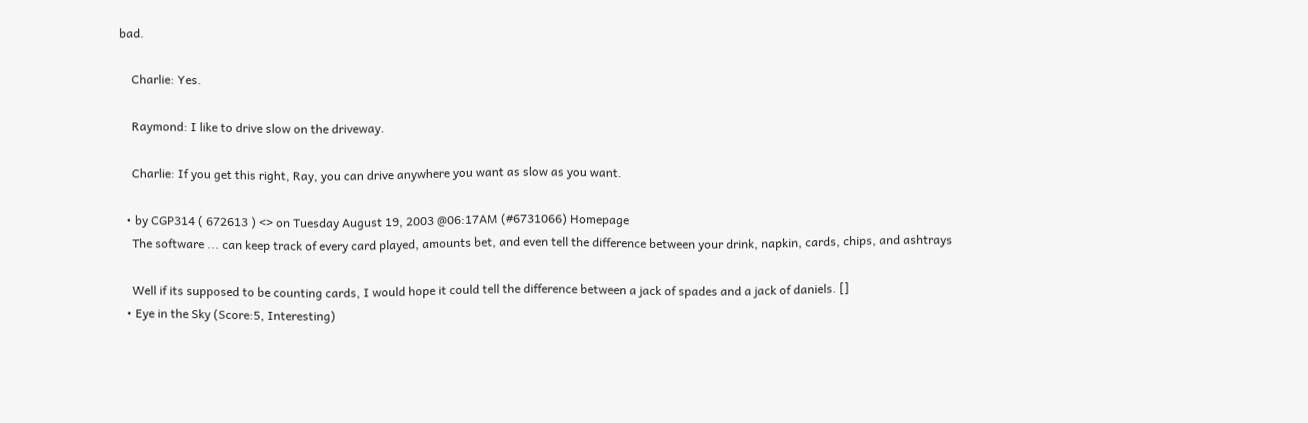bad.

    Charlie: Yes.

    Raymond: I like to drive slow on the driveway.

    Charlie: If you get this right, Ray, you can drive anywhere you want as slow as you want.

  • by CGP314 ( 672613 ) <> on Tuesday August 19, 2003 @06:17AM (#6731066) Homepage
    The software ... can keep track of every card played, amounts bet, and even tell the difference between your drink, napkin, cards, chips, and ashtrays

    Well if its supposed to be counting cards, I would hope it could tell the difference between a jack of spades and a jack of daniels. []
  • Eye in the Sky (Score:5, Interesting)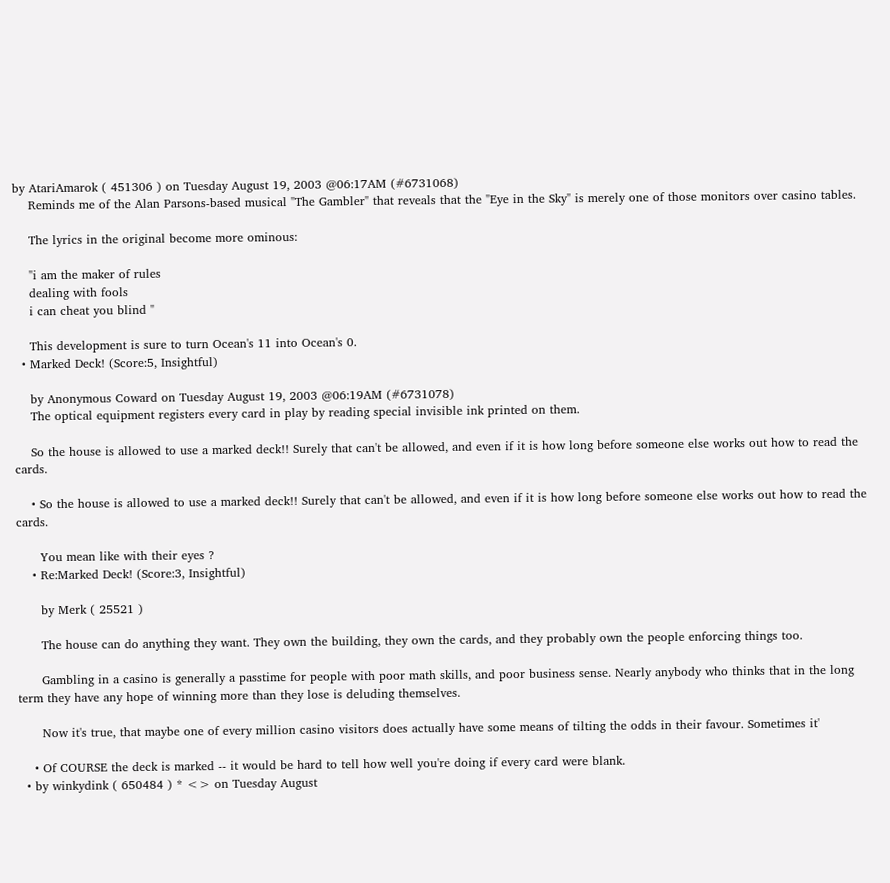by AtariAmarok ( 451306 ) on Tuesday August 19, 2003 @06:17AM (#6731068)
    Reminds me of the Alan Parsons-based musical "The Gambler" that reveals that the "Eye in the Sky" is merely one of those monitors over casino tables.

    The lyrics in the original become more ominous:

    "i am the maker of rules
    dealing with fools
    i can cheat you blind "

    This development is sure to turn Ocean's 11 into Ocean's 0.
  • Marked Deck! (Score:5, Insightful)

    by Anonymous Coward on Tuesday August 19, 2003 @06:19AM (#6731078)
    The optical equipment registers every card in play by reading special invisible ink printed on them.

    So the house is allowed to use a marked deck!! Surely that can't be allowed, and even if it is how long before someone else works out how to read the cards.

    • So the house is allowed to use a marked deck!! Surely that can't be allowed, and even if it is how long before someone else works out how to read the cards.

      You mean like with their eyes ?
    • Re:Marked Deck! (Score:3, Insightful)

      by Merk ( 25521 )

      The house can do anything they want. They own the building, they own the cards, and they probably own the people enforcing things too.

      Gambling in a casino is generally a passtime for people with poor math skills, and poor business sense. Nearly anybody who thinks that in the long term they have any hope of winning more than they lose is deluding themselves.

      Now it's true, that maybe one of every million casino visitors does actually have some means of tilting the odds in their favour. Sometimes it'

    • Of COURSE the deck is marked -- it would be hard to tell how well you're doing if every card were blank.
  • by winkydink ( 650484 ) * <> on Tuesday August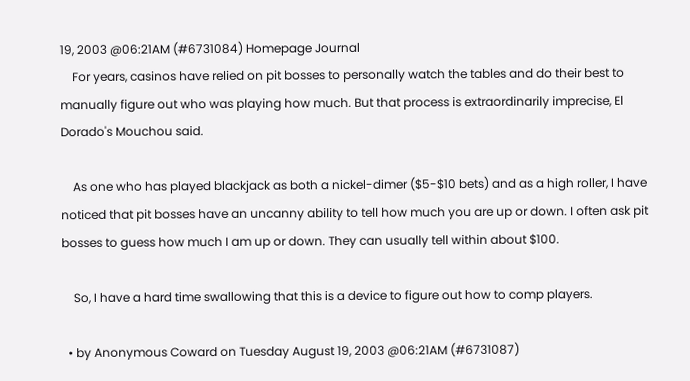19, 2003 @06:21AM (#6731084) Homepage Journal
    For years, casinos have relied on pit bosses to personally watch the tables and do their best to manually figure out who was playing how much. But that process is extraordinarily imprecise, El Dorado's Mouchou said.

    As one who has played blackjack as both a nickel-dimer ($5-$10 bets) and as a high roller, I have noticed that pit bosses have an uncanny ability to tell how much you are up or down. I often ask pit bosses to guess how much I am up or down. They can usually tell within about $100.

    So, I have a hard time swallowing that this is a device to figure out how to comp players.

  • by Anonymous Coward on Tuesday August 19, 2003 @06:21AM (#6731087)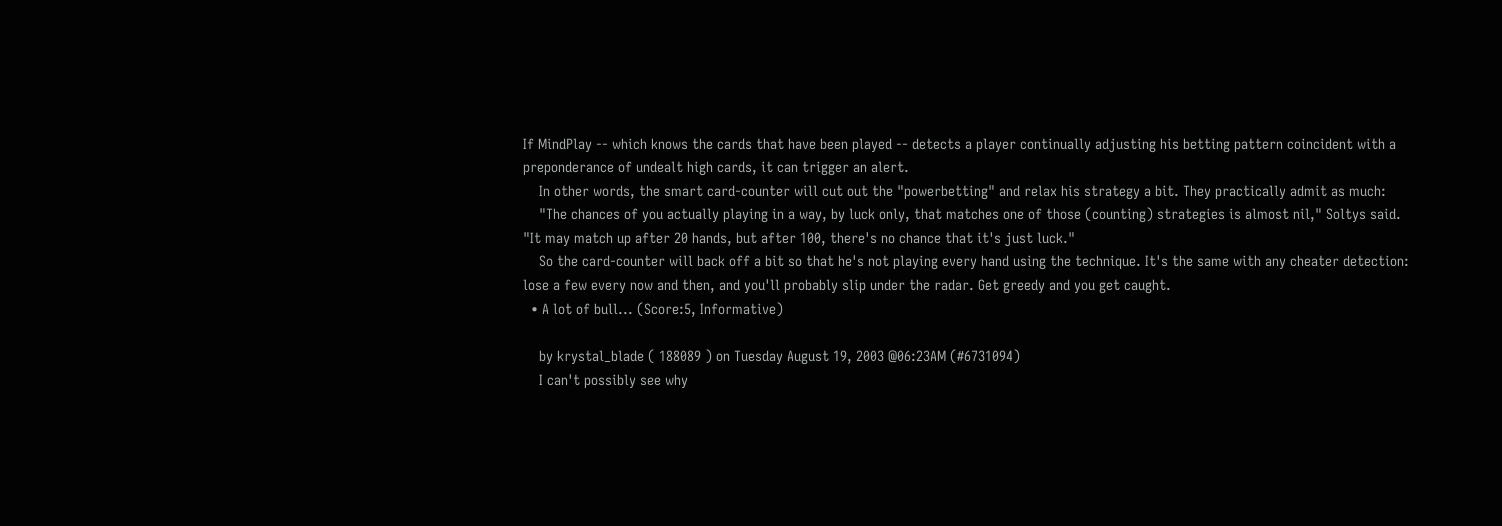If MindPlay -- which knows the cards that have been played -- detects a player continually adjusting his betting pattern coincident with a preponderance of undealt high cards, it can trigger an alert.
    In other words, the smart card-counter will cut out the "powerbetting" and relax his strategy a bit. They practically admit as much:
    "The chances of you actually playing in a way, by luck only, that matches one of those (counting) strategies is almost nil," Soltys said. "It may match up after 20 hands, but after 100, there's no chance that it's just luck."
    So the card-counter will back off a bit so that he's not playing every hand using the technique. It's the same with any cheater detection: lose a few every now and then, and you'll probably slip under the radar. Get greedy and you get caught.
  • A lot of bull... (Score:5, Informative)

    by krystal_blade ( 188089 ) on Tuesday August 19, 2003 @06:23AM (#6731094)
    I can't possibly see why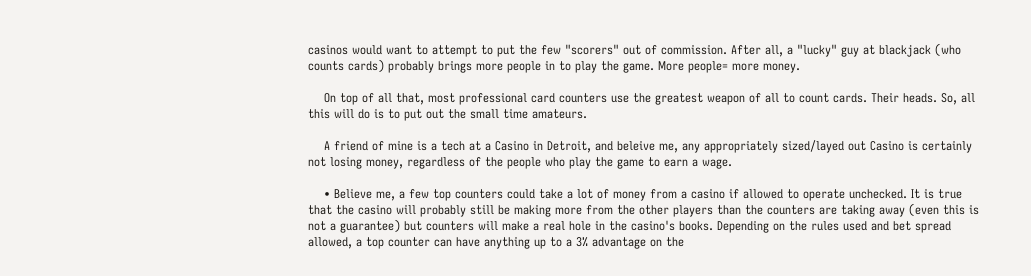casinos would want to attempt to put the few "scorers" out of commission. After all, a "lucky" guy at blackjack (who counts cards) probably brings more people in to play the game. More people= more money.

    On top of all that, most professional card counters use the greatest weapon of all to count cards. Their heads. So, all this will do is to put out the small time amateurs.

    A friend of mine is a tech at a Casino in Detroit, and beleive me, any appropriately sized/layed out Casino is certainly not losing money, regardless of the people who play the game to earn a wage.

    • Believe me, a few top counters could take a lot of money from a casino if allowed to operate unchecked. It is true that the casino will probably still be making more from the other players than the counters are taking away (even this is not a guarantee) but counters will make a real hole in the casino's books. Depending on the rules used and bet spread allowed, a top counter can have anything up to a 3% advantage on the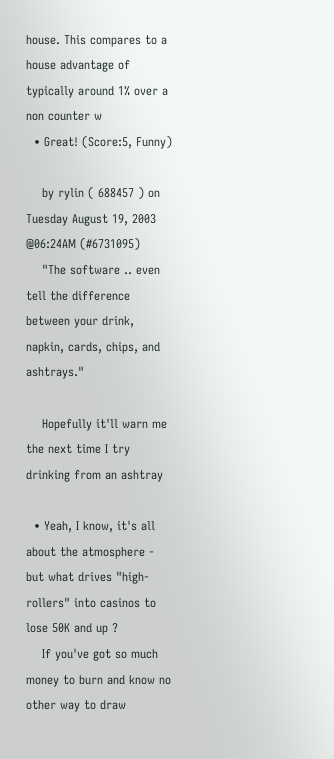house. This compares to a house advantage of typically around 1% over a non counter w
  • Great! (Score:5, Funny)

    by rylin ( 688457 ) on Tuesday August 19, 2003 @06:24AM (#6731095)
    "The software .. even tell the difference between your drink, napkin, cards, chips, and ashtrays."

    Hopefully it'll warn me the next time I try drinking from an ashtray

  • Yeah, I know, it's all about the atmosphere - but what drives "high-rollers" into casinos to lose 50K and up ?
    If you've got so much money to burn and know no other way to draw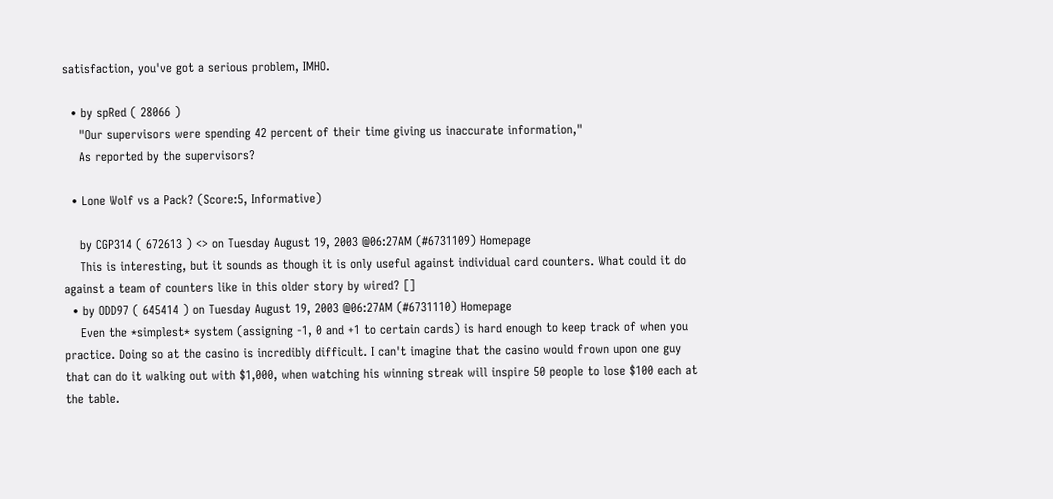satisfaction, you've got a serious problem, IMHO.

  • by spRed ( 28066 )
    "Our supervisors were spending 42 percent of their time giving us inaccurate information,"
    As reported by the supervisors?

  • Lone Wolf vs a Pack? (Score:5, Informative)

    by CGP314 ( 672613 ) <> on Tuesday August 19, 2003 @06:27AM (#6731109) Homepage
    This is interesting, but it sounds as though it is only useful against individual card counters. What could it do against a team of counters like in this older story by wired? []
  • by ODD97 ( 645414 ) on Tuesday August 19, 2003 @06:27AM (#6731110) Homepage
    Even the *simplest* system (assigning -1, 0 and +1 to certain cards) is hard enough to keep track of when you practice. Doing so at the casino is incredibly difficult. I can't imagine that the casino would frown upon one guy that can do it walking out with $1,000, when watching his winning streak will inspire 50 people to lose $100 each at the table.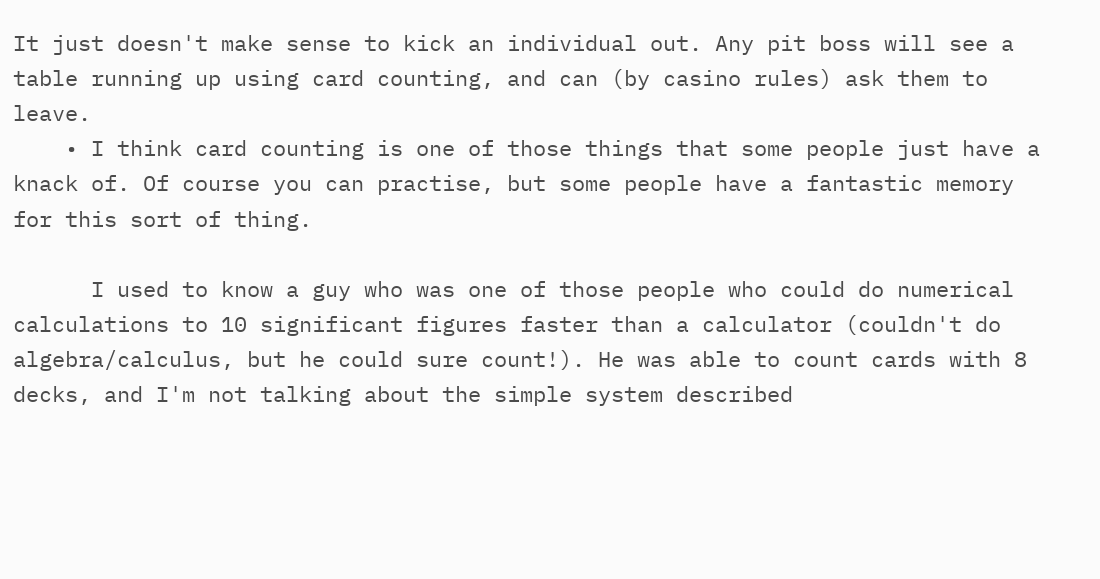It just doesn't make sense to kick an individual out. Any pit boss will see a table running up using card counting, and can (by casino rules) ask them to leave.
    • I think card counting is one of those things that some people just have a knack of. Of course you can practise, but some people have a fantastic memory for this sort of thing.

      I used to know a guy who was one of those people who could do numerical calculations to 10 significant figures faster than a calculator (couldn't do algebra/calculus, but he could sure count!). He was able to count cards with 8 decks, and I'm not talking about the simple system described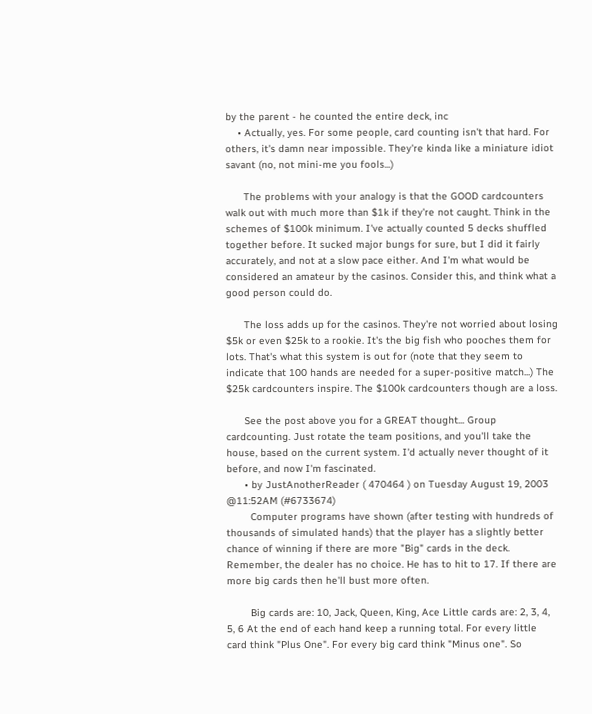by the parent - he counted the entire deck, inc
    • Actually, yes. For some people, card counting isn't that hard. For others, it's damn near impossible. They're kinda like a miniature idiot savant (no, not mini-me you fools...)

      The problems with your analogy is that the GOOD cardcounters walk out with much more than $1k if they're not caught. Think in the schemes of $100k minimum. I've actually counted 5 decks shuffled together before. It sucked major bungs for sure, but I did it fairly accurately, and not at a slow pace either. And I'm what would be considered an amateur by the casinos. Consider this, and think what a good person could do.

      The loss adds up for the casinos. They're not worried about losing $5k or even $25k to a rookie. It's the big fish who pooches them for lots. That's what this system is out for (note that they seem to indicate that 100 hands are needed for a super-positive match...) The $25k cardcounters inspire. The $100k cardcounters though are a loss.

      See the post above you for a GREAT thought... Group cardcounting. Just rotate the team positions, and you'll take the house, based on the current system. I'd actually never thought of it before, and now I'm fascinated.
      • by JustAnotherReader ( 470464 ) on Tuesday August 19, 2003 @11:52AM (#6733674)
        Computer programs have shown (after testing with hundreds of thousands of simulated hands) that the player has a slightly better chance of winning if there are more "Big" cards in the deck. Remember, the dealer has no choice. He has to hit to 17. If there are more big cards then he'll bust more often.

        Big cards are: 10, Jack, Queen, King, Ace Little cards are: 2, 3, 4, 5, 6 At the end of each hand keep a running total. For every little card think "Plus One". For every big card think "Minus one". So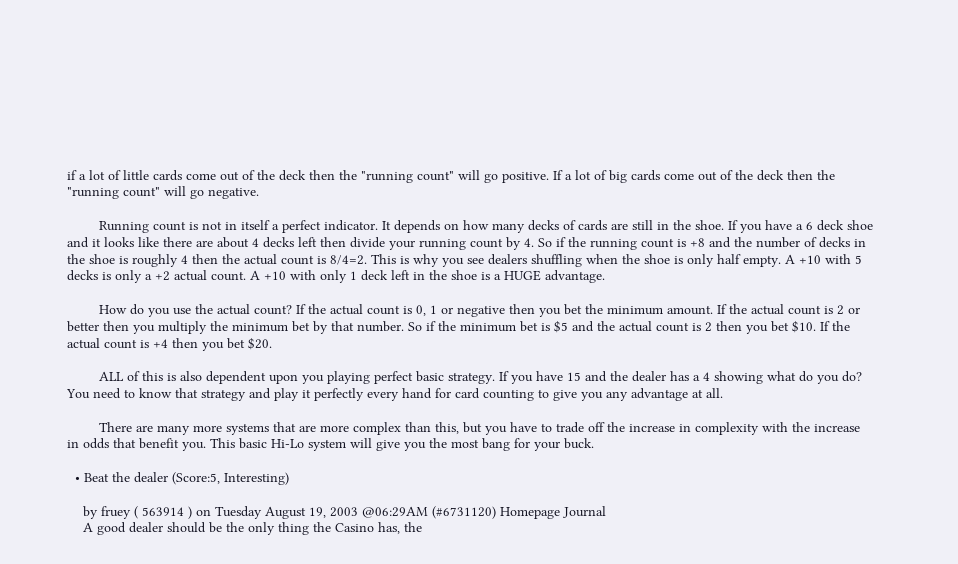if a lot of little cards come out of the deck then the "running count" will go positive. If a lot of big cards come out of the deck then the "running count" will go negative.

        Running count is not in itself a perfect indicator. It depends on how many decks of cards are still in the shoe. If you have a 6 deck shoe and it looks like there are about 4 decks left then divide your running count by 4. So if the running count is +8 and the number of decks in the shoe is roughly 4 then the actual count is 8/4=2. This is why you see dealers shuffling when the shoe is only half empty. A +10 with 5 decks is only a +2 actual count. A +10 with only 1 deck left in the shoe is a HUGE advantage.

        How do you use the actual count? If the actual count is 0, 1 or negative then you bet the minimum amount. If the actual count is 2 or better then you multiply the minimum bet by that number. So if the minimum bet is $5 and the actual count is 2 then you bet $10. If the actual count is +4 then you bet $20.

        ALL of this is also dependent upon you playing perfect basic strategy. If you have 15 and the dealer has a 4 showing what do you do? You need to know that strategy and play it perfectly every hand for card counting to give you any advantage at all.

        There are many more systems that are more complex than this, but you have to trade off the increase in complexity with the increase in odds that benefit you. This basic Hi-Lo system will give you the most bang for your buck.

  • Beat the dealer (Score:5, Interesting)

    by fruey ( 563914 ) on Tuesday August 19, 2003 @06:29AM (#6731120) Homepage Journal
    A good dealer should be the only thing the Casino has, the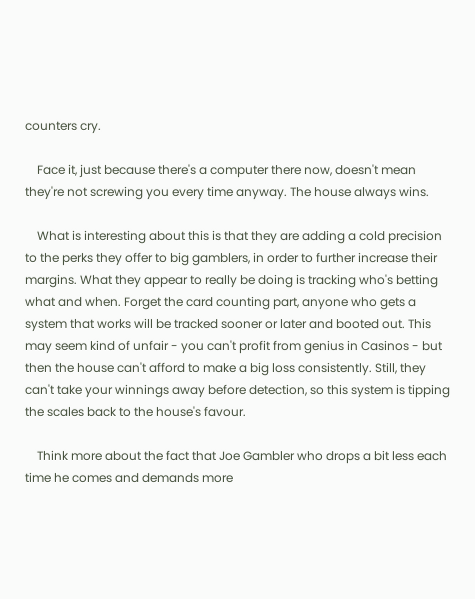counters cry.

    Face it, just because there's a computer there now, doesn't mean they're not screwing you every time anyway. The house always wins.

    What is interesting about this is that they are adding a cold precision to the perks they offer to big gamblers, in order to further increase their margins. What they appear to really be doing is tracking who's betting what and when. Forget the card counting part, anyone who gets a system that works will be tracked sooner or later and booted out. This may seem kind of unfair - you can't profit from genius in Casinos - but then the house can't afford to make a big loss consistently. Still, they can't take your winnings away before detection, so this system is tipping the scales back to the house's favour.

    Think more about the fact that Joe Gambler who drops a bit less each time he comes and demands more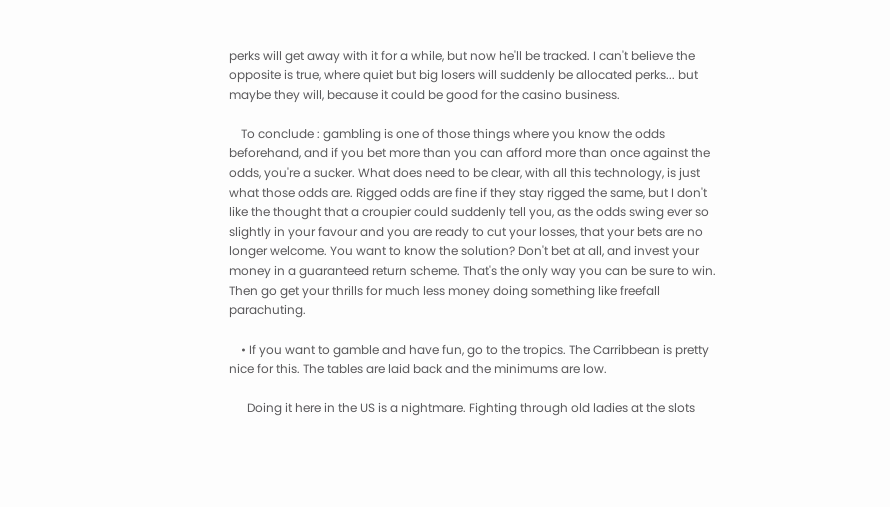perks will get away with it for a while, but now he'll be tracked. I can't believe the opposite is true, where quiet but big losers will suddenly be allocated perks... but maybe they will, because it could be good for the casino business.

    To conclude : gambling is one of those things where you know the odds beforehand, and if you bet more than you can afford more than once against the odds, you're a sucker. What does need to be clear, with all this technology, is just what those odds are. Rigged odds are fine if they stay rigged the same, but I don't like the thought that a croupier could suddenly tell you, as the odds swing ever so slightly in your favour and you are ready to cut your losses, that your bets are no longer welcome. You want to know the solution? Don't bet at all, and invest your money in a guaranteed return scheme. That's the only way you can be sure to win. Then go get your thrills for much less money doing something like freefall parachuting.

    • If you want to gamble and have fun, go to the tropics. The Carribbean is pretty nice for this. The tables are laid back and the minimums are low.

      Doing it here in the US is a nightmare. Fighting through old ladies at the slots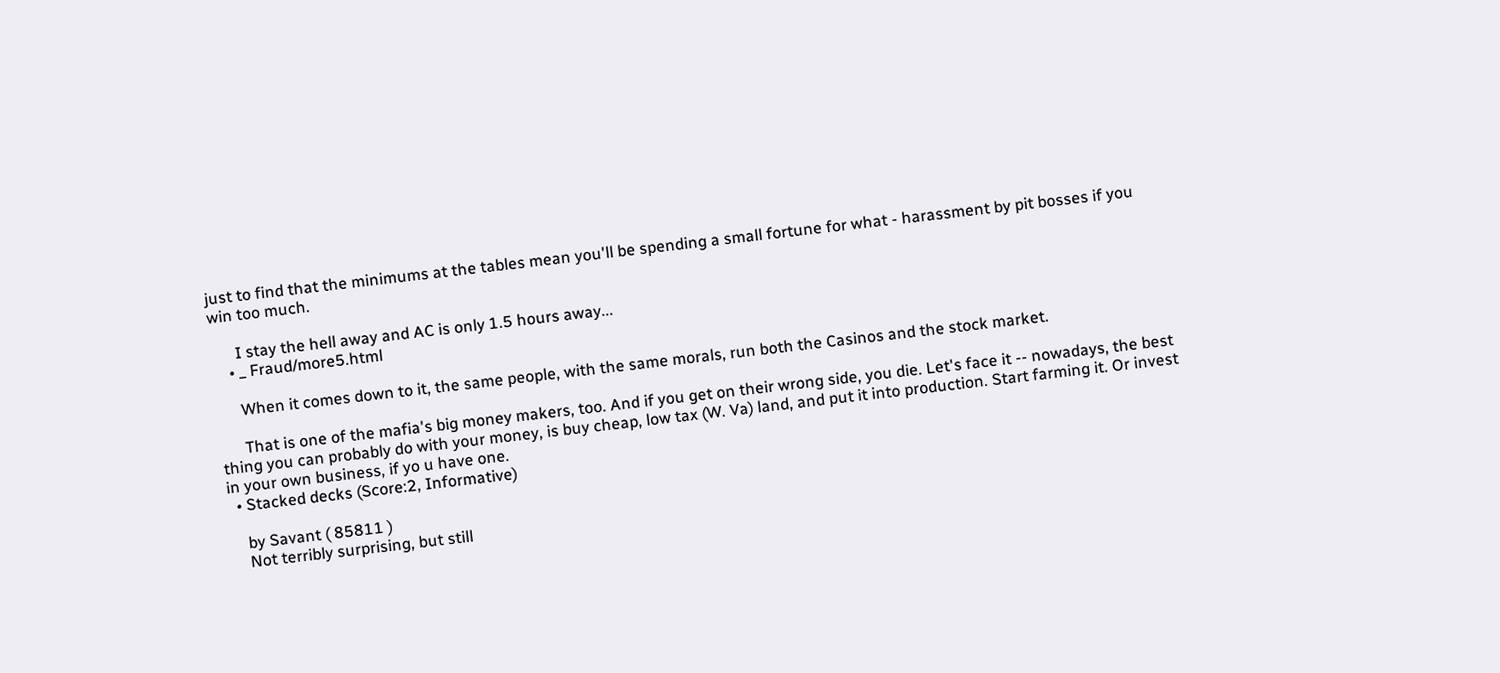just to find that the minimums at the tables mean you'll be spending a small fortune for what - harassment by pit bosses if you win too much.

      I stay the hell away and AC is only 1.5 hours away...
    • _ Fraud/more5.html

      When it comes down to it, the same people, with the same morals, run both the Casinos and the stock market.

      That is one of the mafia's big money makers, too. And if you get on their wrong side, you die. Let's face it -- nowadays, the best thing you can probably do with your money, is buy cheap, low tax (W. Va) land, and put it into production. Start farming it. Or invest in your own business, if yo u have one.
  • Stacked decks (Score:2, Informative)

    by Savant ( 85811 )
    Not terribly surprising, but still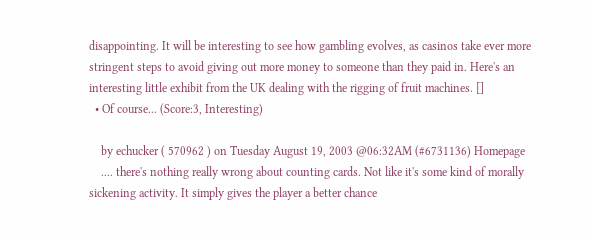disappointing. It will be interesting to see how gambling evolves, as casinos take ever more stringent steps to avoid giving out more money to someone than they paid in. Here's an interesting little exhibit from the UK dealing with the rigging of fruit machines. []
  • Of course... (Score:3, Interesting)

    by echucker ( 570962 ) on Tuesday August 19, 2003 @06:32AM (#6731136) Homepage
    .... there's nothing really wrong about counting cards. Not like it's some kind of morally sickening activity. It simply gives the player a better chance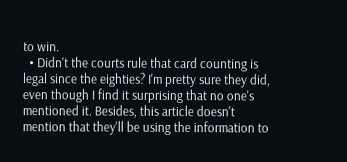to win.
  • Didn't the courts rule that card counting is legal since the eighties? I'm pretty sure they did, even though I find it surprising that no one's mentioned it. Besides, this article doesn't mention that they'll be using the information to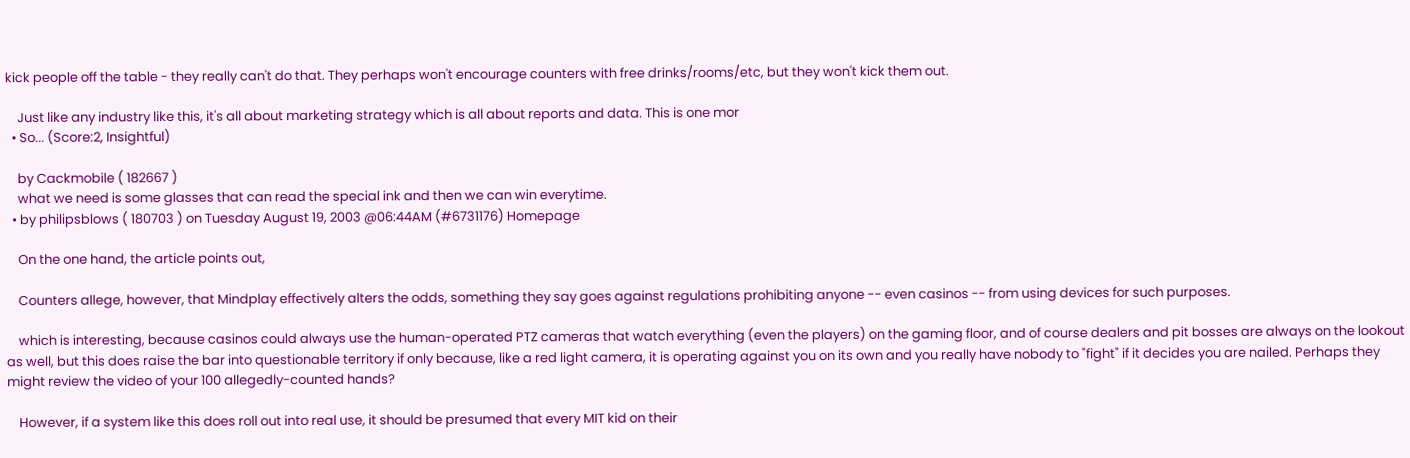kick people off the table - they really can't do that. They perhaps won't encourage counters with free drinks/rooms/etc, but they won't kick them out.

    Just like any industry like this, it's all about marketing strategy which is all about reports and data. This is one mor
  • So... (Score:2, Insightful)

    by Cackmobile ( 182667 )
    what we need is some glasses that can read the special ink and then we can win everytime.
  • by philipsblows ( 180703 ) on Tuesday August 19, 2003 @06:44AM (#6731176) Homepage

    On the one hand, the article points out,

    Counters allege, however, that Mindplay effectively alters the odds, something they say goes against regulations prohibiting anyone -- even casinos -- from using devices for such purposes.

    which is interesting, because casinos could always use the human-operated PTZ cameras that watch everything (even the players) on the gaming floor, and of course dealers and pit bosses are always on the lookout as well, but this does raise the bar into questionable territory if only because, like a red light camera, it is operating against you on its own and you really have nobody to "fight" if it decides you are nailed. Perhaps they might review the video of your 100 allegedly-counted hands?

    However, if a system like this does roll out into real use, it should be presumed that every MIT kid on their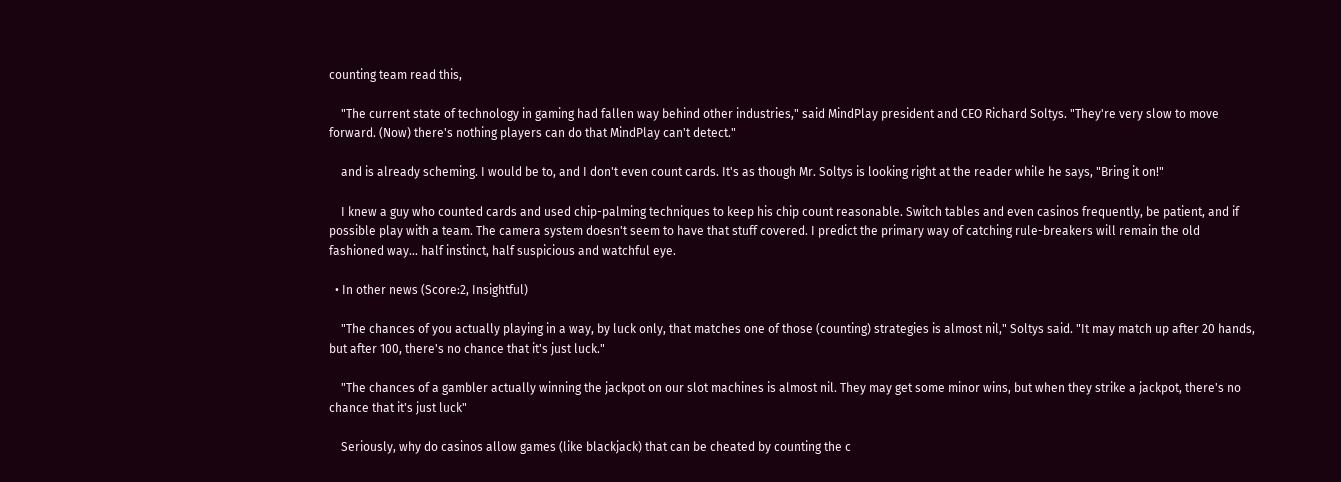counting team read this,

    "The current state of technology in gaming had fallen way behind other industries," said MindPlay president and CEO Richard Soltys. "They're very slow to move forward. (Now) there's nothing players can do that MindPlay can't detect."

    and is already scheming. I would be to, and I don't even count cards. It's as though Mr. Soltys is looking right at the reader while he says, "Bring it on!"

    I knew a guy who counted cards and used chip-palming techniques to keep his chip count reasonable. Switch tables and even casinos frequently, be patient, and if possible play with a team. The camera system doesn't seem to have that stuff covered. I predict the primary way of catching rule-breakers will remain the old fashioned way... half instinct, half suspicious and watchful eye.

  • In other news (Score:2, Insightful)

    "The chances of you actually playing in a way, by luck only, that matches one of those (counting) strategies is almost nil," Soltys said. "It may match up after 20 hands, but after 100, there's no chance that it's just luck."

    "The chances of a gambler actually winning the jackpot on our slot machines is almost nil. They may get some minor wins, but when they strike a jackpot, there's no chance that it's just luck"

    Seriously, why do casinos allow games (like blackjack) that can be cheated by counting the c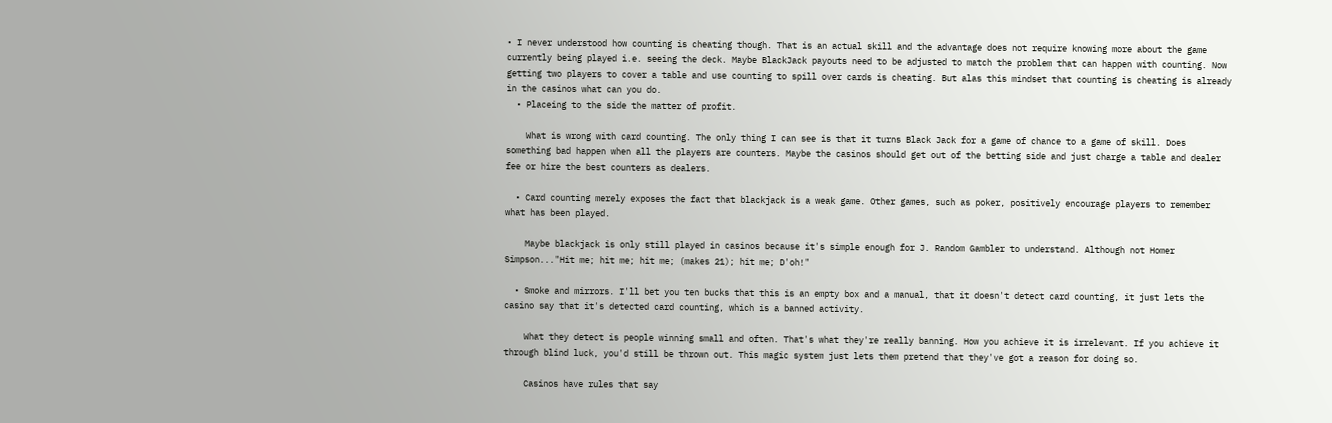• I never understood how counting is cheating though. That is an actual skill and the advantage does not require knowing more about the game currently being played i.e. seeing the deck. Maybe BlackJack payouts need to be adjusted to match the problem that can happen with counting. Now getting two players to cover a table and use counting to spill over cards is cheating. But alas this mindset that counting is cheating is already in the casinos what can you do.
  • Placeing to the side the matter of profit.

    What is wrong with card counting. The only thing I can see is that it turns Black Jack for a game of chance to a game of skill. Does something bad happen when all the players are counters. Maybe the casinos should get out of the betting side and just charge a table and dealer fee or hire the best counters as dealers.

  • Card counting merely exposes the fact that blackjack is a weak game. Other games, such as poker, positively encourage players to remember what has been played.

    Maybe blackjack is only still played in casinos because it's simple enough for J. Random Gambler to understand. Although not Homer Simpson..."Hit me; hit me; hit me; (makes 21); hit me; D'oh!"

  • Smoke and mirrors. I'll bet you ten bucks that this is an empty box and a manual, that it doesn't detect card counting, it just lets the casino say that it's detected card counting, which is a banned activity.

    What they detect is people winning small and often. That's what they're really banning. How you achieve it is irrelevant. If you achieve it through blind luck, you'd still be thrown out. This magic system just lets them pretend that they've got a reason for doing so.

    Casinos have rules that say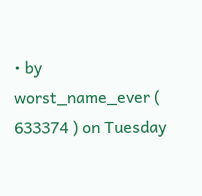• by worst_name_ever ( 633374 ) on Tuesday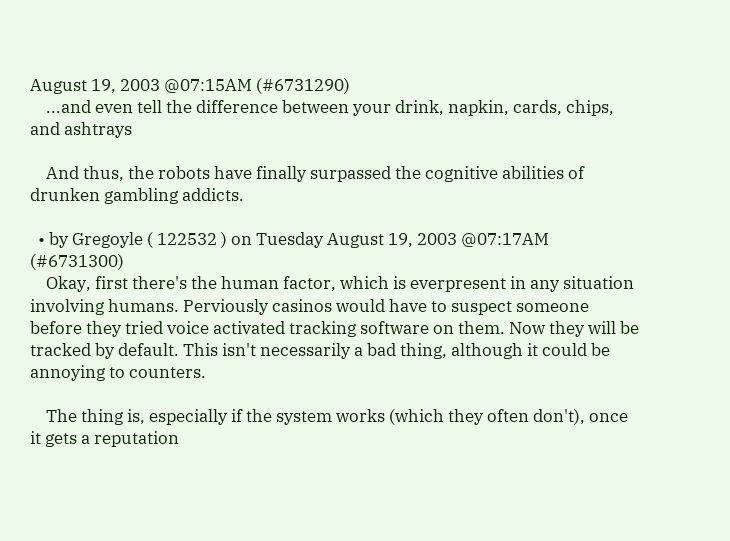August 19, 2003 @07:15AM (#6731290)
    ...and even tell the difference between your drink, napkin, cards, chips, and ashtrays

    And thus, the robots have finally surpassed the cognitive abilities of drunken gambling addicts.

  • by Gregoyle ( 122532 ) on Tuesday August 19, 2003 @07:17AM (#6731300)
    Okay, first there's the human factor, which is everpresent in any situation involving humans. Perviously casinos would have to suspect someone before they tried voice activated tracking software on them. Now they will be tracked by default. This isn't necessarily a bad thing, although it could be annoying to counters.

    The thing is, especially if the system works (which they often don't), once it gets a reputation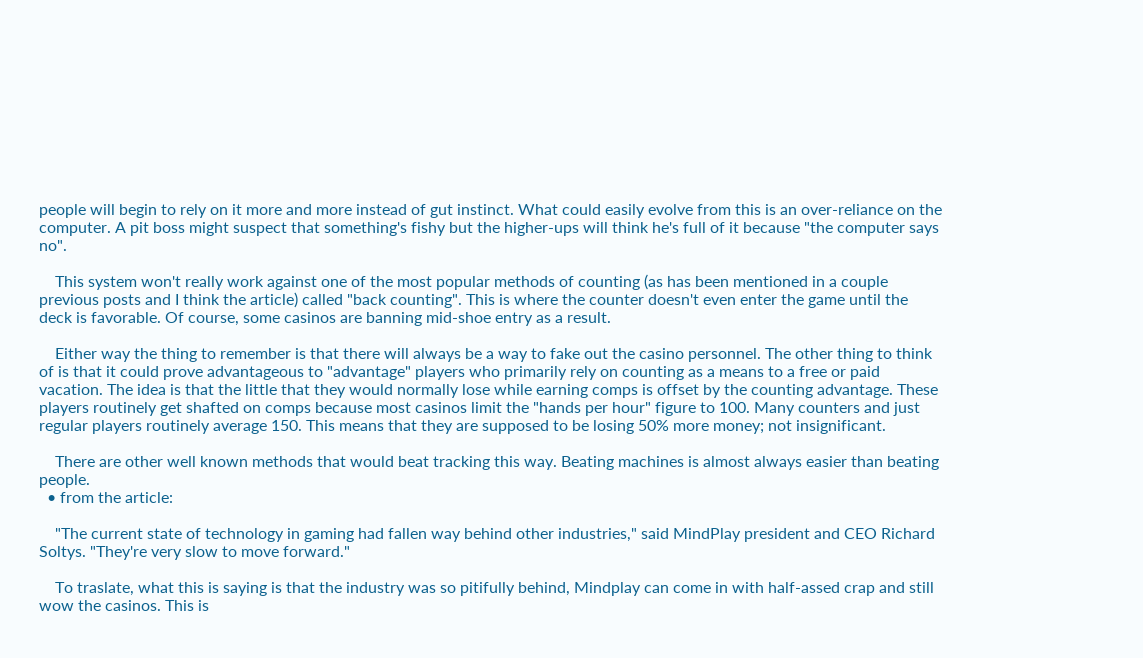people will begin to rely on it more and more instead of gut instinct. What could easily evolve from this is an over-reliance on the computer. A pit boss might suspect that something's fishy but the higher-ups will think he's full of it because "the computer says no".

    This system won't really work against one of the most popular methods of counting (as has been mentioned in a couple previous posts and I think the article) called "back counting". This is where the counter doesn't even enter the game until the deck is favorable. Of course, some casinos are banning mid-shoe entry as a result.

    Either way the thing to remember is that there will always be a way to fake out the casino personnel. The other thing to think of is that it could prove advantageous to "advantage" players who primarily rely on counting as a means to a free or paid vacation. The idea is that the little that they would normally lose while earning comps is offset by the counting advantage. These players routinely get shafted on comps because most casinos limit the "hands per hour" figure to 100. Many counters and just regular players routinely average 150. This means that they are supposed to be losing 50% more money; not insignificant.

    There are other well known methods that would beat tracking this way. Beating machines is almost always easier than beating people.
  • from the article:

    "The current state of technology in gaming had fallen way behind other industries," said MindPlay president and CEO Richard Soltys. "They're very slow to move forward."

    To traslate, what this is saying is that the industry was so pitifully behind, Mindplay can come in with half-assed crap and still wow the casinos. This is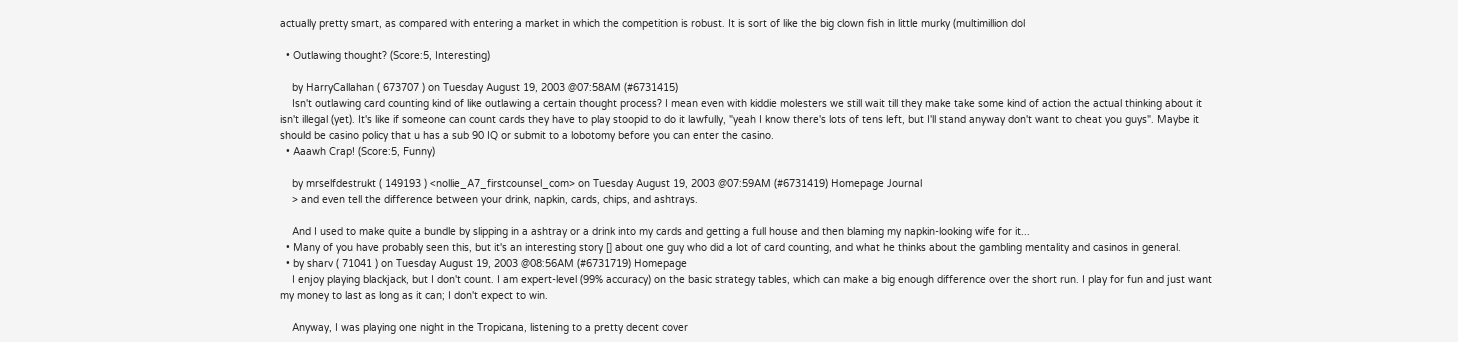actually pretty smart, as compared with entering a market in which the competition is robust. It is sort of like the big clown fish in little murky (multimillion dol

  • Outlawing thought? (Score:5, Interesting)

    by HarryCallahan ( 673707 ) on Tuesday August 19, 2003 @07:58AM (#6731415)
    Isn't outlawing card counting kind of like outlawing a certain thought process? I mean even with kiddie molesters we still wait till they make take some kind of action the actual thinking about it isn't illegal (yet). It's like if someone can count cards they have to play stoopid to do it lawfully, "yeah I know there's lots of tens left, but I'll stand anyway don't want to cheat you guys". Maybe it should be casino policy that u has a sub 90 IQ or submit to a lobotomy before you can enter the casino.
  • Aaawh Crap! (Score:5, Funny)

    by mrselfdestrukt ( 149193 ) <nollie_A7_firstcounsel_com> on Tuesday August 19, 2003 @07:59AM (#6731419) Homepage Journal
    > and even tell the difference between your drink, napkin, cards, chips, and ashtrays.

    And I used to make quite a bundle by slipping in a ashtray or a drink into my cards and getting a full house and then blaming my napkin-looking wife for it...
  • Many of you have probably seen this, but it's an interesting story [] about one guy who did a lot of card counting, and what he thinks about the gambling mentality and casinos in general.
  • by sharv ( 71041 ) on Tuesday August 19, 2003 @08:56AM (#6731719) Homepage
    I enjoy playing blackjack, but I don't count. I am expert-level (99% accuracy) on the basic strategy tables, which can make a big enough difference over the short run. I play for fun and just want my money to last as long as it can; I don't expect to win.

    Anyway, I was playing one night in the Tropicana, listening to a pretty decent cover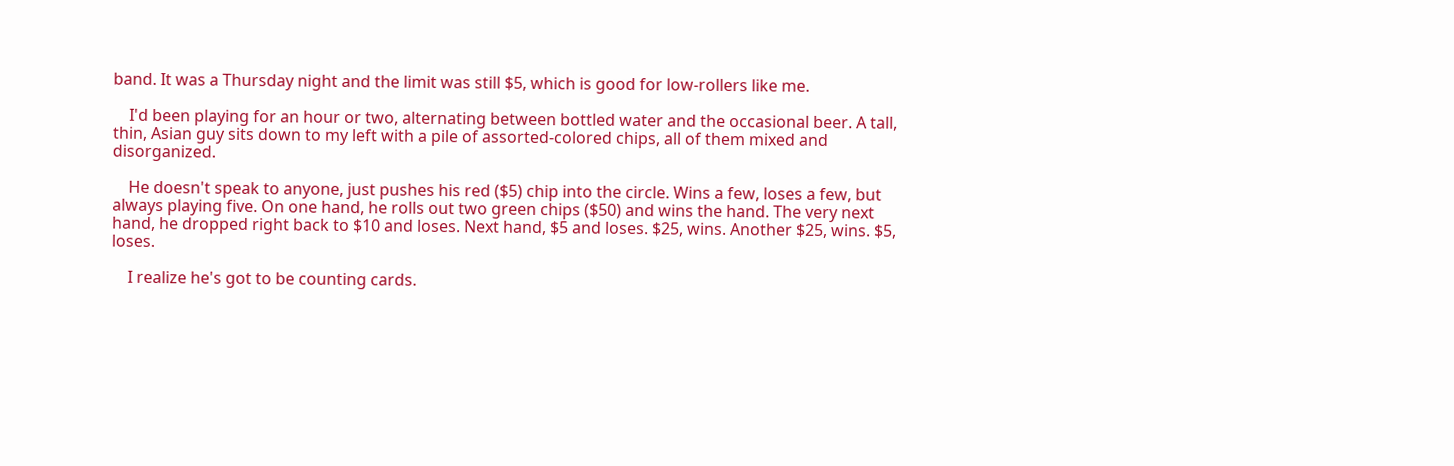band. It was a Thursday night and the limit was still $5, which is good for low-rollers like me.

    I'd been playing for an hour or two, alternating between bottled water and the occasional beer. A tall, thin, Asian guy sits down to my left with a pile of assorted-colored chips, all of them mixed and disorganized.

    He doesn't speak to anyone, just pushes his red ($5) chip into the circle. Wins a few, loses a few, but always playing five. On one hand, he rolls out two green chips ($50) and wins the hand. The very next hand, he dropped right back to $10 and loses. Next hand, $5 and loses. $25, wins. Another $25, wins. $5, loses.

    I realize he's got to be counting cards.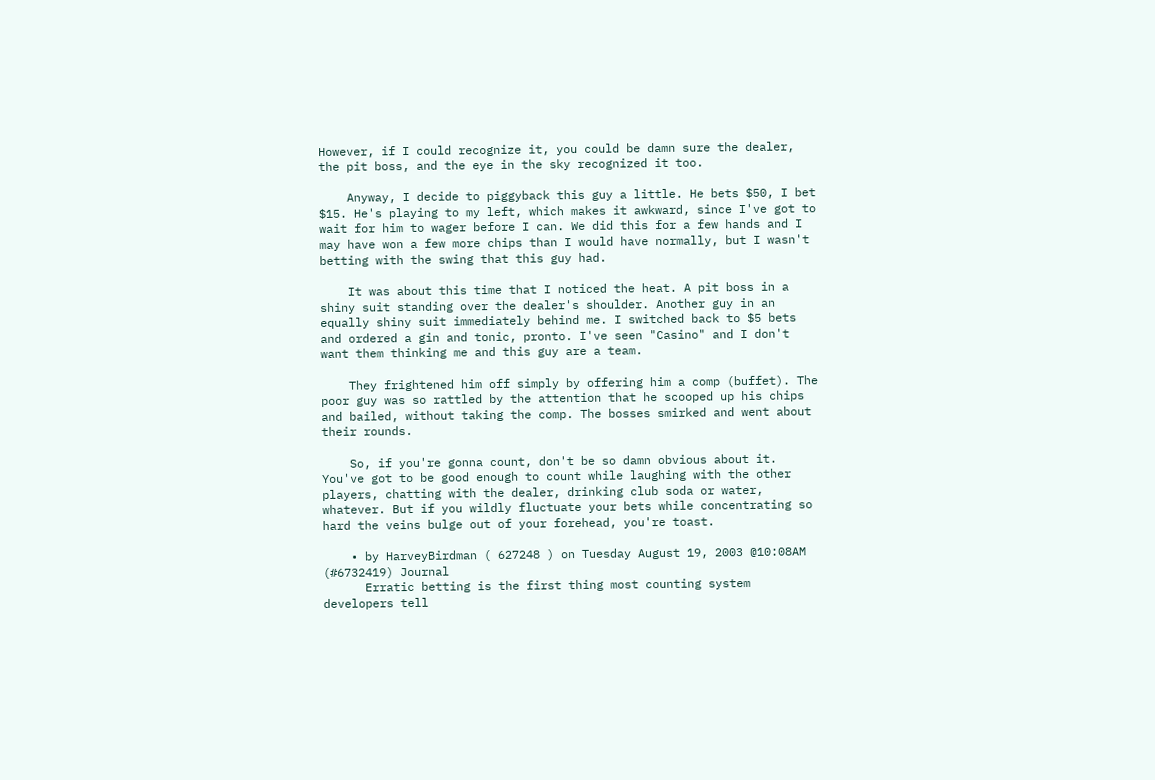However, if I could recognize it, you could be damn sure the dealer, the pit boss, and the eye in the sky recognized it too.

    Anyway, I decide to piggyback this guy a little. He bets $50, I bet $15. He's playing to my left, which makes it awkward, since I've got to wait for him to wager before I can. We did this for a few hands and I may have won a few more chips than I would have normally, but I wasn't betting with the swing that this guy had.

    It was about this time that I noticed the heat. A pit boss in a shiny suit standing over the dealer's shoulder. Another guy in an equally shiny suit immediately behind me. I switched back to $5 bets and ordered a gin and tonic, pronto. I've seen "Casino" and I don't want them thinking me and this guy are a team.

    They frightened him off simply by offering him a comp (buffet). The poor guy was so rattled by the attention that he scooped up his chips and bailed, without taking the comp. The bosses smirked and went about their rounds.

    So, if you're gonna count, don't be so damn obvious about it. You've got to be good enough to count while laughing with the other players, chatting with the dealer, drinking club soda or water, whatever. But if you wildly fluctuate your bets while concentrating so hard the veins bulge out of your forehead, you're toast.

    • by HarveyBirdman ( 627248 ) on Tuesday August 19, 2003 @10:08AM (#6732419) Journal
      Erratic betting is the first thing most counting system developers tell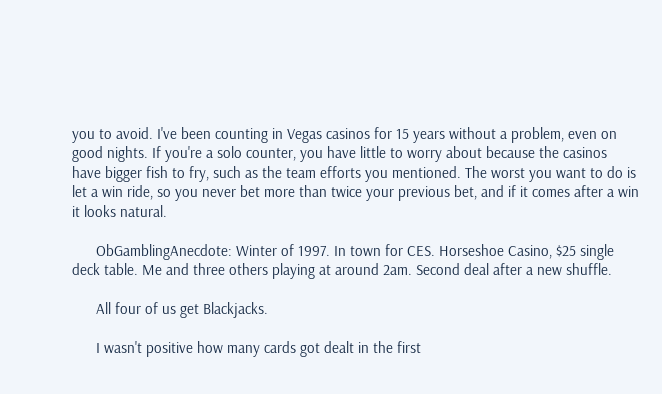you to avoid. I've been counting in Vegas casinos for 15 years without a problem, even on good nights. If you're a solo counter, you have little to worry about because the casinos have bigger fish to fry, such as the team efforts you mentioned. The worst you want to do is let a win ride, so you never bet more than twice your previous bet, and if it comes after a win it looks natural.

      ObGamblingAnecdote: Winter of 1997. In town for CES. Horseshoe Casino, $25 single deck table. Me and three others playing at around 2am. Second deal after a new shuffle.

      All four of us get Blackjacks.

      I wasn't positive how many cards got dealt in the first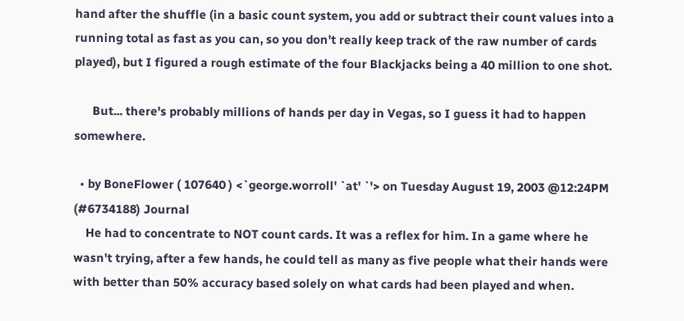hand after the shuffle (in a basic count system, you add or subtract their count values into a running total as fast as you can, so you don't really keep track of the raw number of cards played), but I figured a rough estimate of the four Blackjacks being a 40 million to one shot.

      But... there's probably millions of hands per day in Vegas, so I guess it had to happen somewhere.

  • by BoneFlower ( 107640 ) <`george.worroll' `at' `'> on Tuesday August 19, 2003 @12:24PM (#6734188) Journal
    He had to concentrate to NOT count cards. It was a reflex for him. In a game where he wasn't trying, after a few hands, he could tell as many as five people what their hands were with better than 50% accuracy based solely on what cards had been played and when.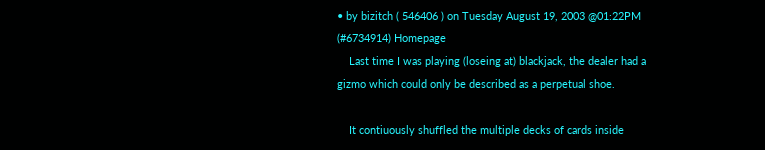• by bizitch ( 546406 ) on Tuesday August 19, 2003 @01:22PM (#6734914) Homepage
    Last time I was playing (loseing at) blackjack, the dealer had a gizmo which could only be described as a perpetual shoe.

    It contiuously shuffled the multiple decks of cards inside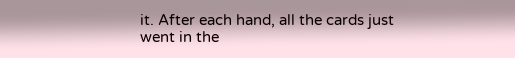it. After each hand, all the cards just went in the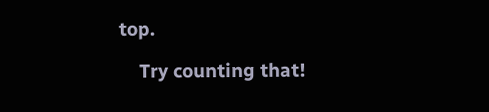top.

    Try counting that!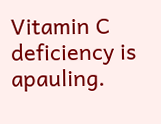Vitamin C deficiency is apauling.